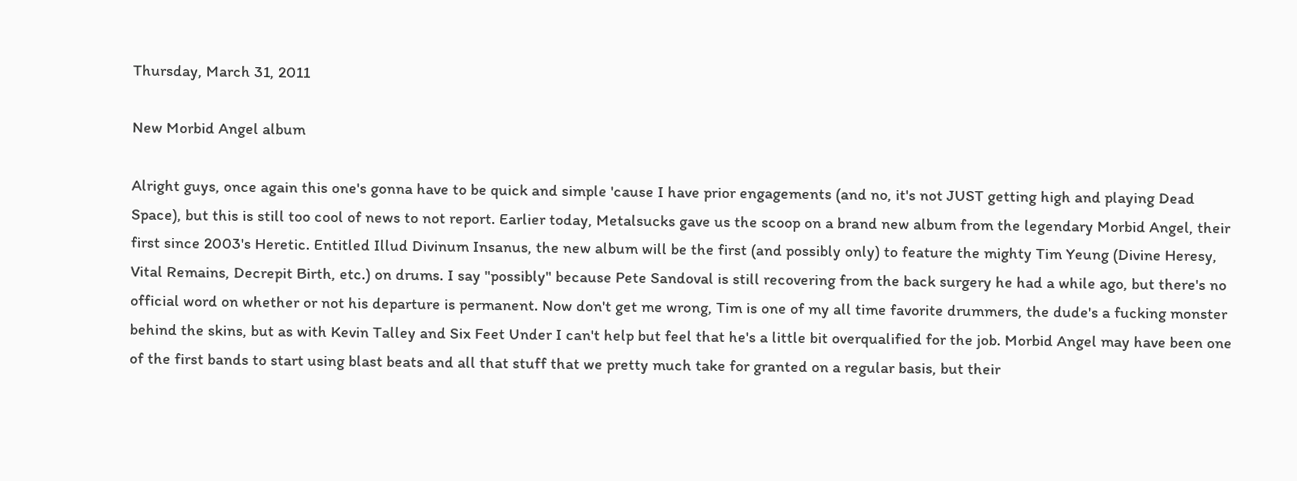Thursday, March 31, 2011

New Morbid Angel album

Alright guys, once again this one's gonna have to be quick and simple 'cause I have prior engagements (and no, it's not JUST getting high and playing Dead Space), but this is still too cool of news to not report. Earlier today, Metalsucks gave us the scoop on a brand new album from the legendary Morbid Angel, their first since 2003's Heretic. Entitled Illud Divinum Insanus, the new album will be the first (and possibly only) to feature the mighty Tim Yeung (Divine Heresy, Vital Remains, Decrepit Birth, etc.) on drums. I say "possibly" because Pete Sandoval is still recovering from the back surgery he had a while ago, but there's no official word on whether or not his departure is permanent. Now don't get me wrong, Tim is one of my all time favorite drummers, the dude's a fucking monster behind the skins, but as with Kevin Talley and Six Feet Under I can't help but feel that he's a little bit overqualified for the job. Morbid Angel may have been one of the first bands to start using blast beats and all that stuff that we pretty much take for granted on a regular basis, but their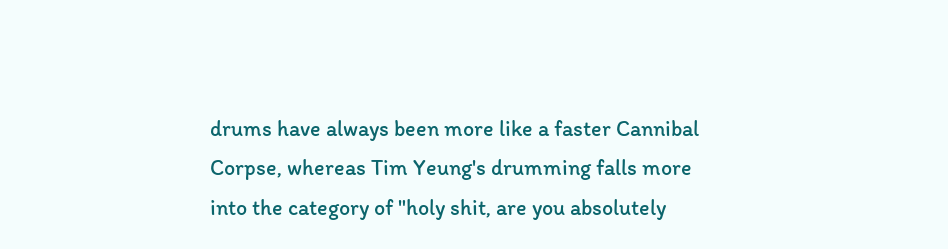drums have always been more like a faster Cannibal Corpse, whereas Tim Yeung's drumming falls more into the category of "holy shit, are you absolutely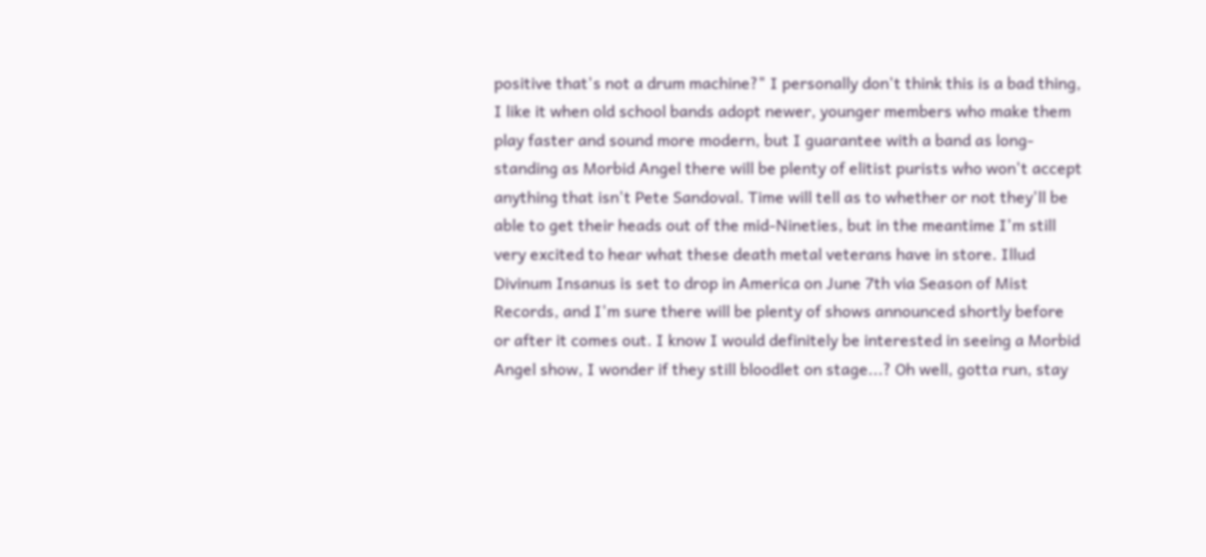positive that's not a drum machine?" I personally don't think this is a bad thing, I like it when old school bands adopt newer, younger members who make them play faster and sound more modern, but I guarantee with a band as long-standing as Morbid Angel there will be plenty of elitist purists who won't accept anything that isn't Pete Sandoval. Time will tell as to whether or not they'll be able to get their heads out of the mid-Nineties, but in the meantime I'm still very excited to hear what these death metal veterans have in store. Illud Divinum Insanus is set to drop in America on June 7th via Season of Mist Records, and I'm sure there will be plenty of shows announced shortly before or after it comes out. I know I would definitely be interested in seeing a Morbid Angel show, I wonder if they still bloodlet on stage...? Oh well, gotta run, stay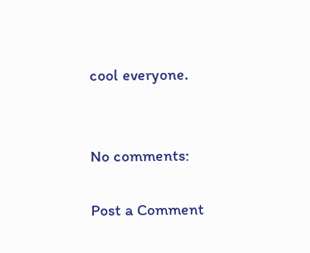cool everyone.


No comments:

Post a Comment